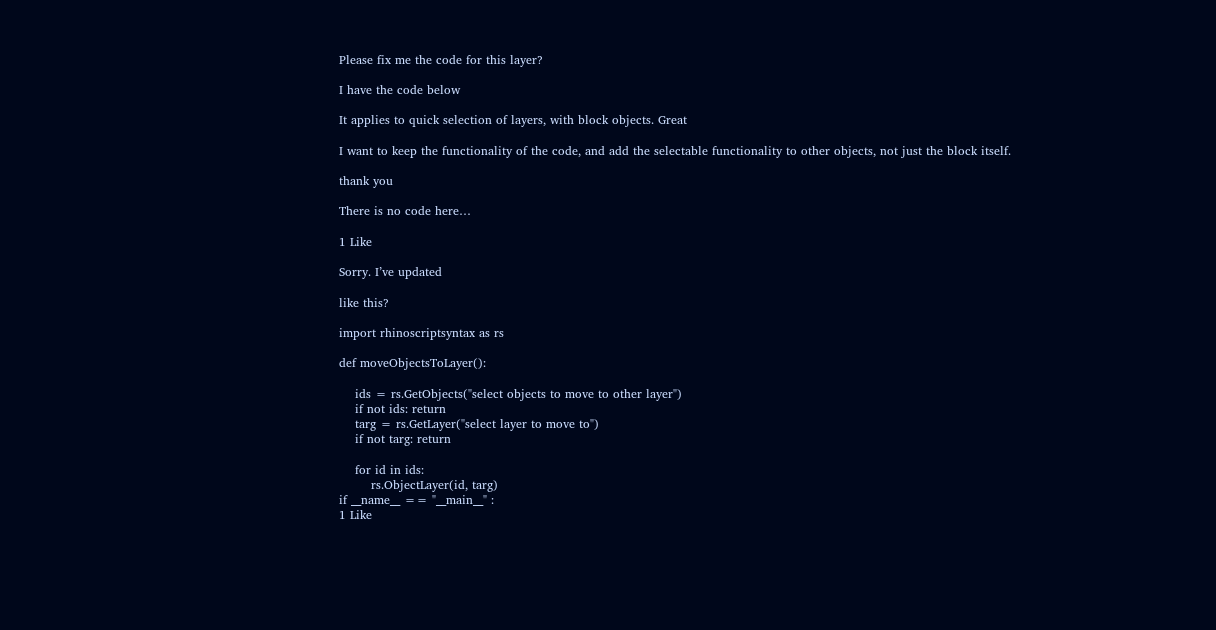Please fix me the code for this layer?

I have the code below

It applies to quick selection of layers, with block objects. Great

I want to keep the functionality of the code, and add the selectable functionality to other objects, not just the block itself.

thank you

There is no code here…

1 Like

Sorry. I’ve updated

like this?

import rhinoscriptsyntax as rs

def moveObjectsToLayer():

    ids = rs.GetObjects("select objects to move to other layer")
    if not ids: return
    targ = rs.GetLayer("select layer to move to")
    if not targ: return

    for id in ids:
        rs.ObjectLayer(id, targ)
if __name__ == "__main__" :
1 Like